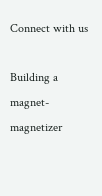Connect with us

Building a magnet-magnetizer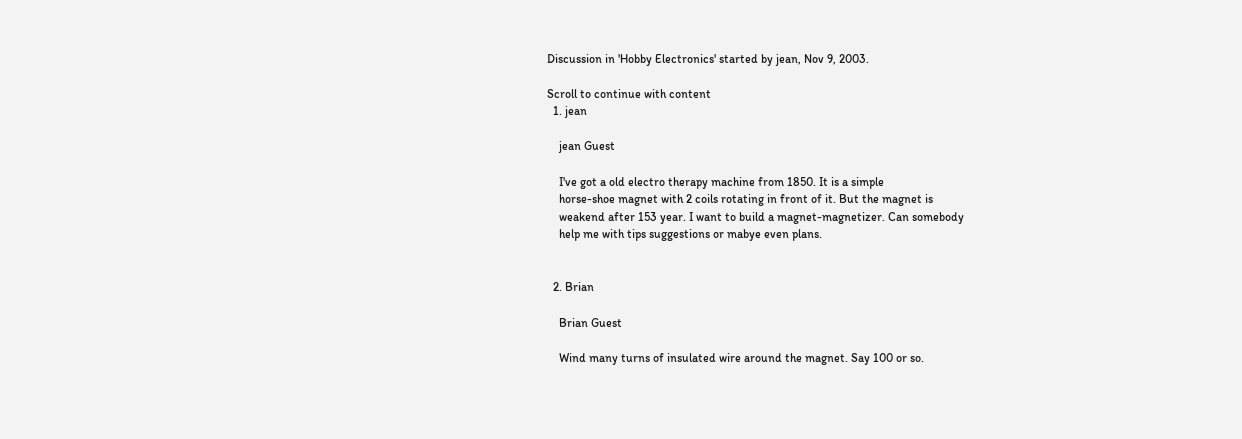Discussion in 'Hobby Electronics' started by jean, Nov 9, 2003.

Scroll to continue with content
  1. jean

    jean Guest

    I've got a old electro therapy machine from 1850. It is a simple
    horse-shoe magnet with 2 coils rotating in front of it. But the magnet is
    weakend after 153 year. I want to build a magnet-magnetizer. Can somebody
    help me with tips suggestions or mabye even plans.


  2. Brian

    Brian Guest

    Wind many turns of insulated wire around the magnet. Say 100 or so.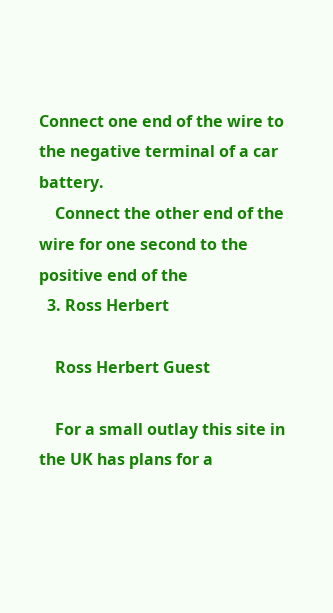Connect one end of the wire to the negative terminal of a car battery.
    Connect the other end of the wire for one second to the positive end of the
  3. Ross Herbert

    Ross Herbert Guest

    For a small outlay this site in the UK has plans for a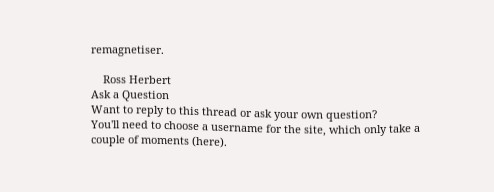remagnetiser.

    Ross Herbert
Ask a Question
Want to reply to this thread or ask your own question?
You'll need to choose a username for the site, which only take a couple of moments (here).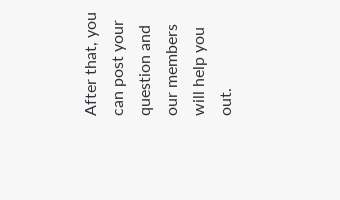After that, you can post your question and our members will help you out.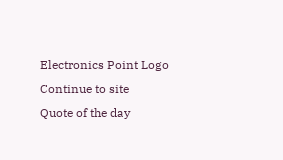Electronics Point Logo
Continue to site
Quote of the day